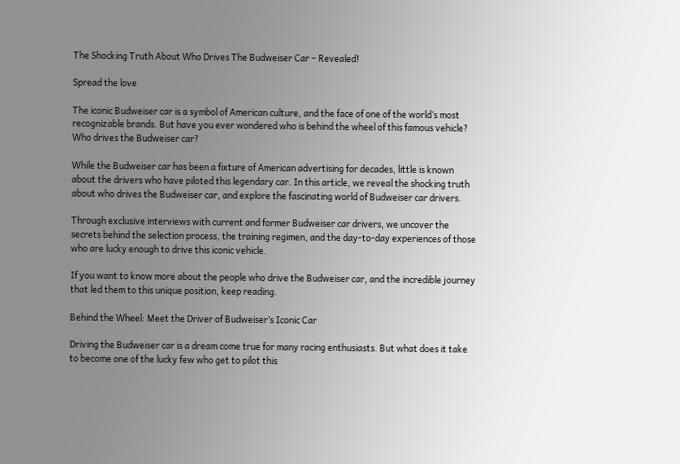The Shocking Truth About Who Drives The Budweiser Car – Revealed!

Spread the love

The iconic Budweiser car is a symbol of American culture, and the face of one of the world’s most recognizable brands. But have you ever wondered who is behind the wheel of this famous vehicle? Who drives the Budweiser car?

While the Budweiser car has been a fixture of American advertising for decades, little is known about the drivers who have piloted this legendary car. In this article, we reveal the shocking truth about who drives the Budweiser car, and explore the fascinating world of Budweiser car drivers.

Through exclusive interviews with current and former Budweiser car drivers, we uncover the secrets behind the selection process, the training regimen, and the day-to-day experiences of those who are lucky enough to drive this iconic vehicle.

If you want to know more about the people who drive the Budweiser car, and the incredible journey that led them to this unique position, keep reading.

Behind the Wheel: Meet the Driver of Budweiser’s Iconic Car

Driving the Budweiser car is a dream come true for many racing enthusiasts. But what does it take to become one of the lucky few who get to pilot this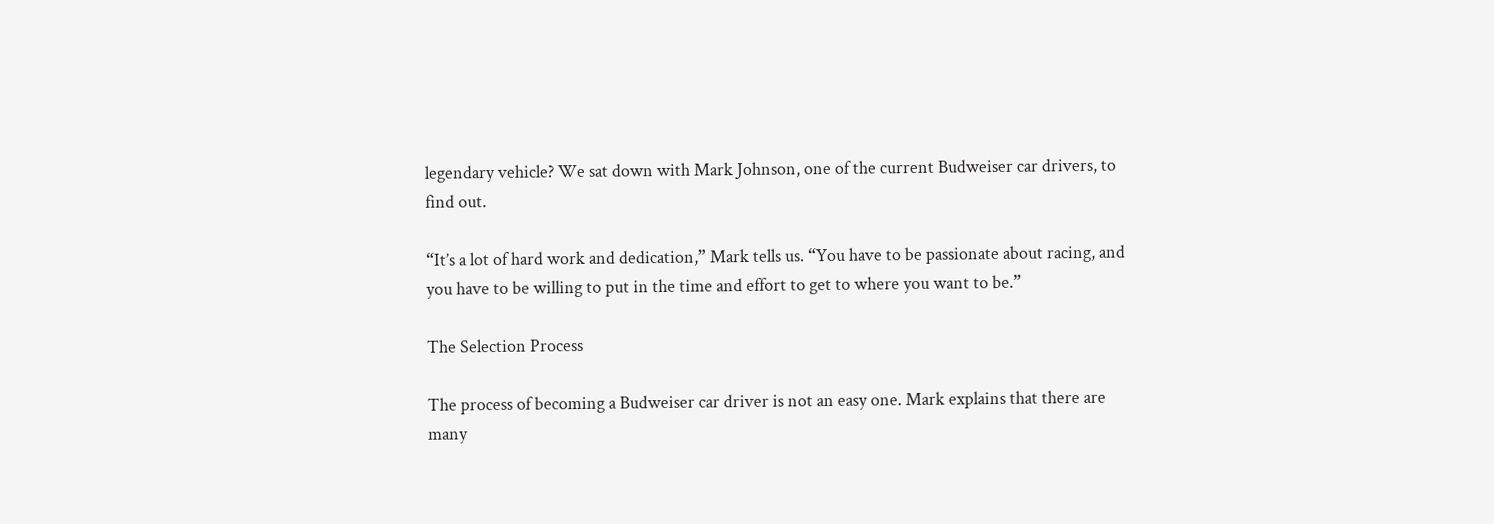legendary vehicle? We sat down with Mark Johnson, one of the current Budweiser car drivers, to find out.

“It’s a lot of hard work and dedication,” Mark tells us. “You have to be passionate about racing, and you have to be willing to put in the time and effort to get to where you want to be.”

The Selection Process

The process of becoming a Budweiser car driver is not an easy one. Mark explains that there are many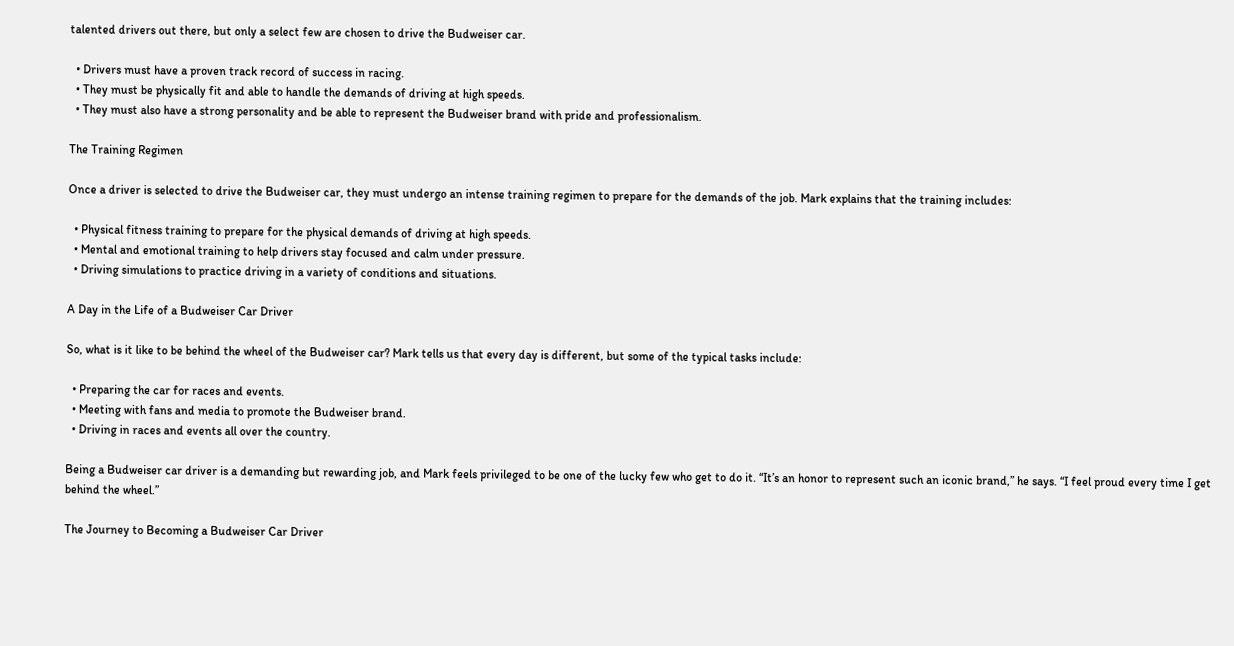talented drivers out there, but only a select few are chosen to drive the Budweiser car.

  • Drivers must have a proven track record of success in racing.
  • They must be physically fit and able to handle the demands of driving at high speeds.
  • They must also have a strong personality and be able to represent the Budweiser brand with pride and professionalism.

The Training Regimen

Once a driver is selected to drive the Budweiser car, they must undergo an intense training regimen to prepare for the demands of the job. Mark explains that the training includes:

  • Physical fitness training to prepare for the physical demands of driving at high speeds.
  • Mental and emotional training to help drivers stay focused and calm under pressure.
  • Driving simulations to practice driving in a variety of conditions and situations.

A Day in the Life of a Budweiser Car Driver

So, what is it like to be behind the wheel of the Budweiser car? Mark tells us that every day is different, but some of the typical tasks include:

  • Preparing the car for races and events.
  • Meeting with fans and media to promote the Budweiser brand.
  • Driving in races and events all over the country.

Being a Budweiser car driver is a demanding but rewarding job, and Mark feels privileged to be one of the lucky few who get to do it. “It’s an honor to represent such an iconic brand,” he says. “I feel proud every time I get behind the wheel.”

The Journey to Becoming a Budweiser Car Driver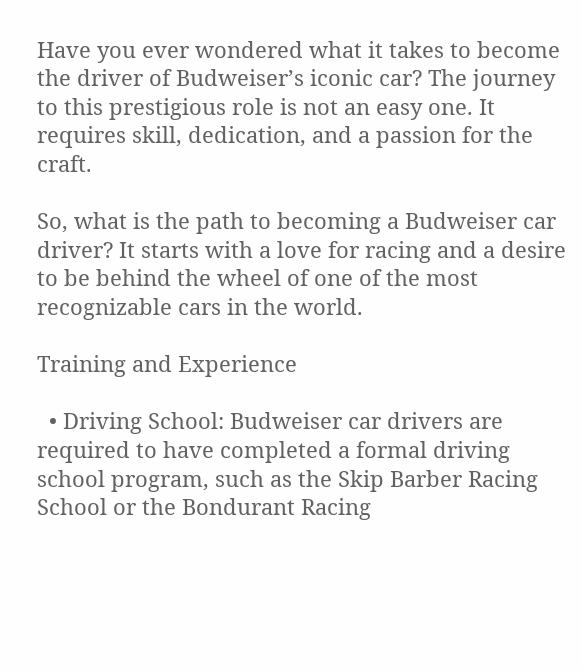Have you ever wondered what it takes to become the driver of Budweiser’s iconic car? The journey to this prestigious role is not an easy one. It requires skill, dedication, and a passion for the craft.

So, what is the path to becoming a Budweiser car driver? It starts with a love for racing and a desire to be behind the wheel of one of the most recognizable cars in the world.

Training and Experience

  • Driving School: Budweiser car drivers are required to have completed a formal driving school program, such as the Skip Barber Racing School or the Bondurant Racing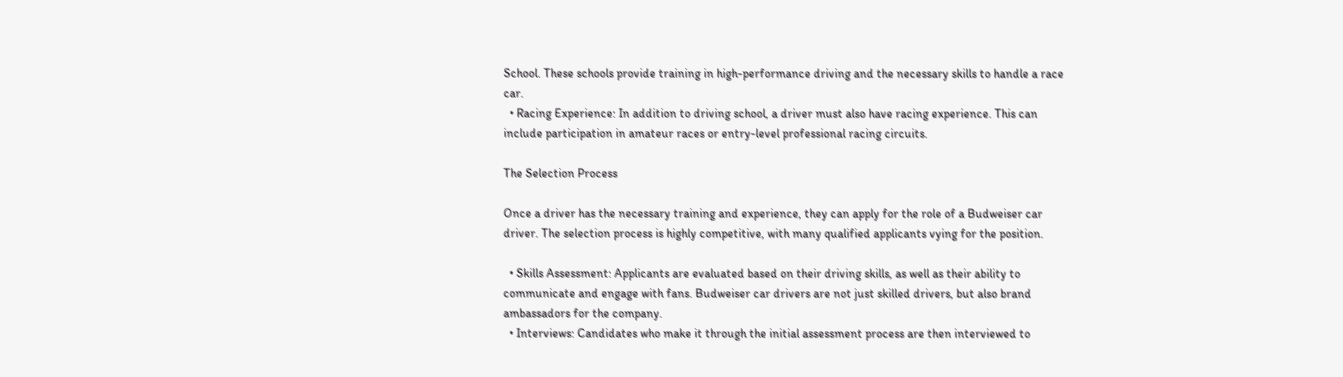School. These schools provide training in high-performance driving and the necessary skills to handle a race car.
  • Racing Experience: In addition to driving school, a driver must also have racing experience. This can include participation in amateur races or entry-level professional racing circuits.

The Selection Process

Once a driver has the necessary training and experience, they can apply for the role of a Budweiser car driver. The selection process is highly competitive, with many qualified applicants vying for the position.

  • Skills Assessment: Applicants are evaluated based on their driving skills, as well as their ability to communicate and engage with fans. Budweiser car drivers are not just skilled drivers, but also brand ambassadors for the company.
  • Interviews: Candidates who make it through the initial assessment process are then interviewed to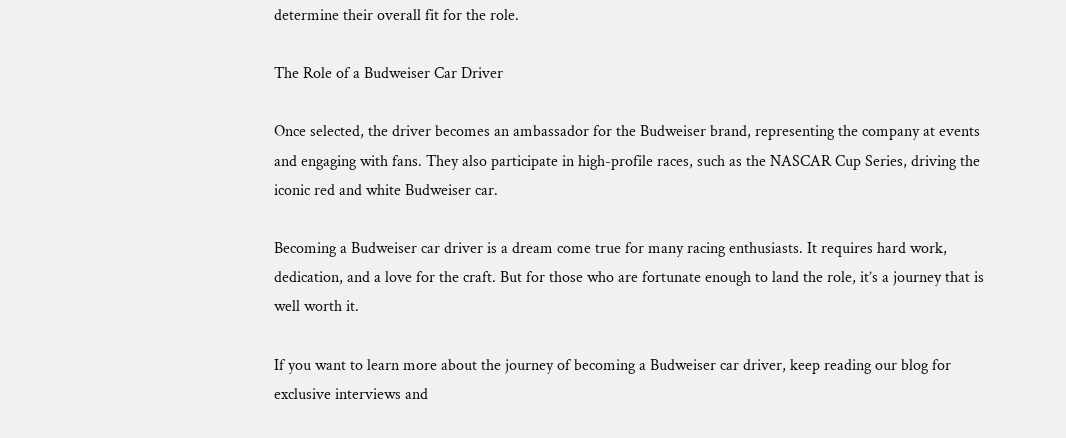determine their overall fit for the role.

The Role of a Budweiser Car Driver

Once selected, the driver becomes an ambassador for the Budweiser brand, representing the company at events and engaging with fans. They also participate in high-profile races, such as the NASCAR Cup Series, driving the iconic red and white Budweiser car.

Becoming a Budweiser car driver is a dream come true for many racing enthusiasts. It requires hard work, dedication, and a love for the craft. But for those who are fortunate enough to land the role, it’s a journey that is well worth it.

If you want to learn more about the journey of becoming a Budweiser car driver, keep reading our blog for exclusive interviews and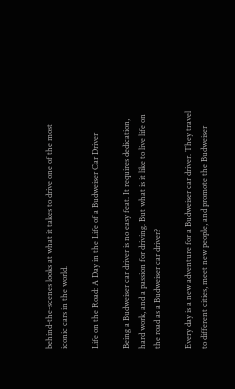behind-the-scenes looks at what it takes to drive one of the most iconic cars in the world.

Life on the Road: A Day in the Life of a Budweiser Car Driver

Being a Budweiser car driver is no easy feat. It requires dedication, hard work, and a passion for driving. But what is it like to live life on the road as a Budweiser car driver?

Every day is a new adventure for a Budweiser car driver. They travel to different cities, meet new people, and promote the Budweiser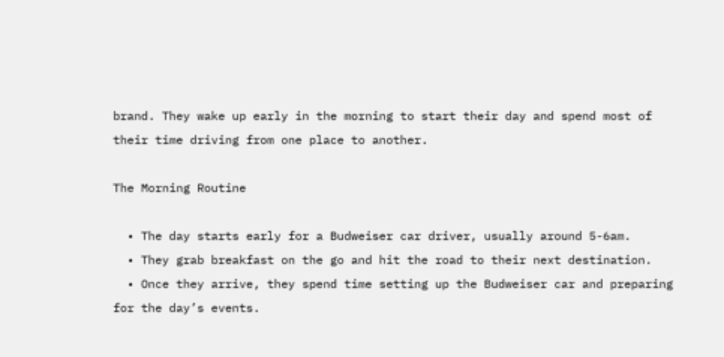brand. They wake up early in the morning to start their day and spend most of their time driving from one place to another.

The Morning Routine

  • The day starts early for a Budweiser car driver, usually around 5-6am.
  • They grab breakfast on the go and hit the road to their next destination.
  • Once they arrive, they spend time setting up the Budweiser car and preparing for the day’s events.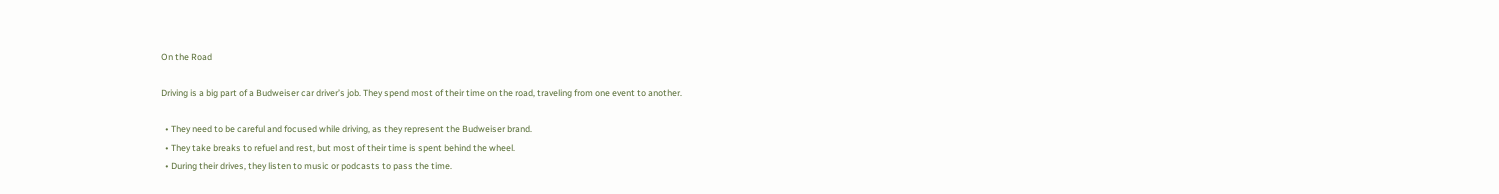On the Road

Driving is a big part of a Budweiser car driver’s job. They spend most of their time on the road, traveling from one event to another.

  • They need to be careful and focused while driving, as they represent the Budweiser brand.
  • They take breaks to refuel and rest, but most of their time is spent behind the wheel.
  • During their drives, they listen to music or podcasts to pass the time.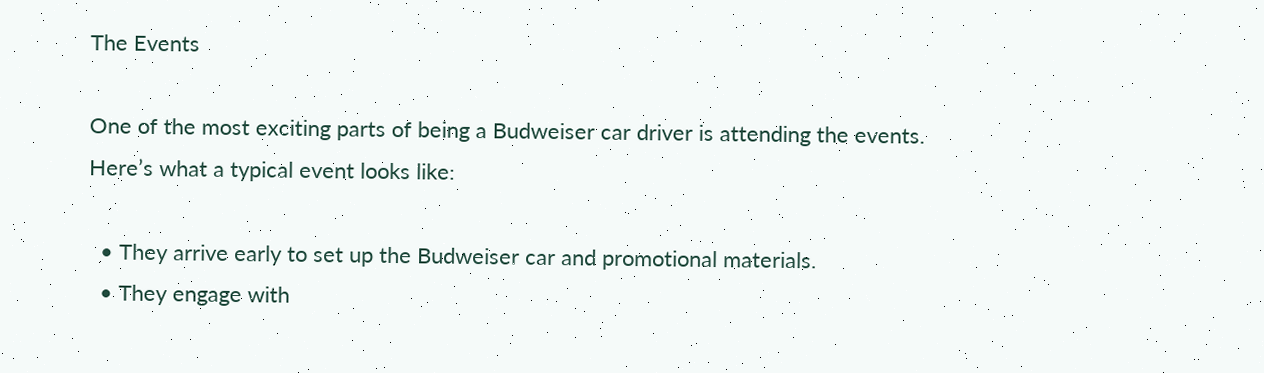The Events

One of the most exciting parts of being a Budweiser car driver is attending the events. Here’s what a typical event looks like:

  • They arrive early to set up the Budweiser car and promotional materials.
  • They engage with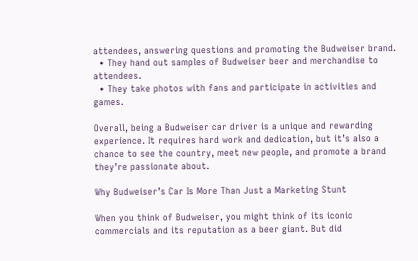attendees, answering questions and promoting the Budweiser brand.
  • They hand out samples of Budweiser beer and merchandise to attendees.
  • They take photos with fans and participate in activities and games.

Overall, being a Budweiser car driver is a unique and rewarding experience. It requires hard work and dedication, but it’s also a chance to see the country, meet new people, and promote a brand they’re passionate about.

Why Budweiser’s Car Is More Than Just a Marketing Stunt

When you think of Budweiser, you might think of its iconic commercials and its reputation as a beer giant. But did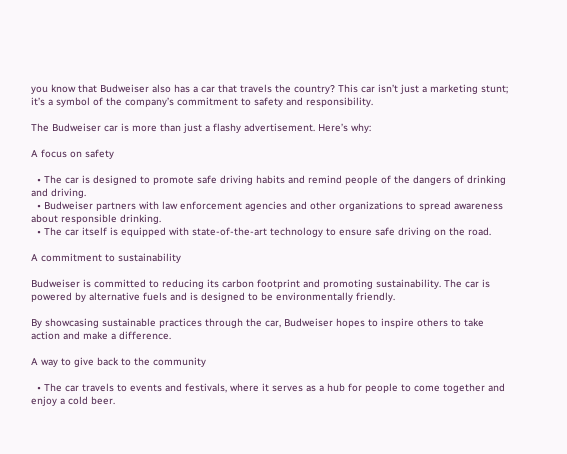you know that Budweiser also has a car that travels the country? This car isn’t just a marketing stunt; it’s a symbol of the company’s commitment to safety and responsibility.

The Budweiser car is more than just a flashy advertisement. Here’s why:

A focus on safety

  • The car is designed to promote safe driving habits and remind people of the dangers of drinking and driving.
  • Budweiser partners with law enforcement agencies and other organizations to spread awareness about responsible drinking.
  • The car itself is equipped with state-of-the-art technology to ensure safe driving on the road.

A commitment to sustainability

Budweiser is committed to reducing its carbon footprint and promoting sustainability. The car is powered by alternative fuels and is designed to be environmentally friendly.

By showcasing sustainable practices through the car, Budweiser hopes to inspire others to take action and make a difference.

A way to give back to the community

  • The car travels to events and festivals, where it serves as a hub for people to come together and enjoy a cold beer.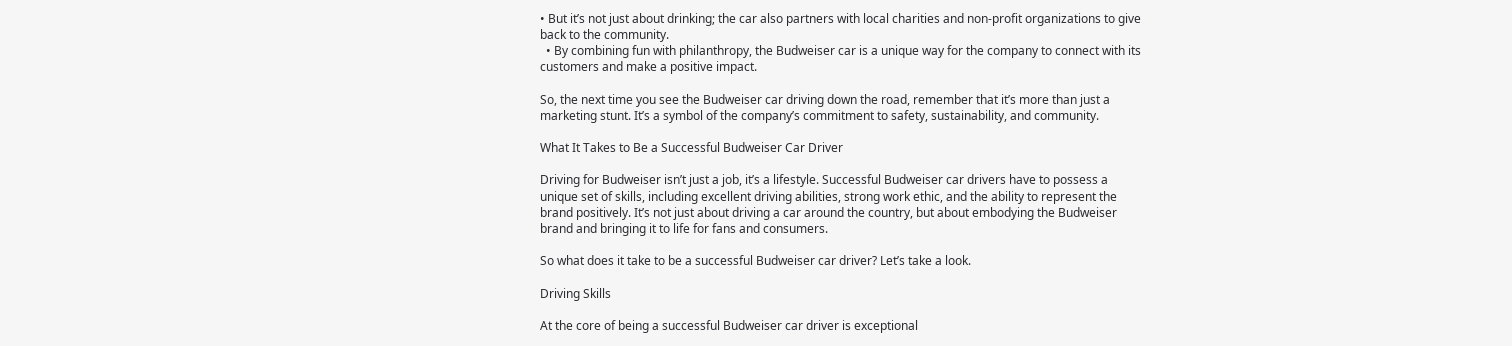• But it’s not just about drinking; the car also partners with local charities and non-profit organizations to give back to the community.
  • By combining fun with philanthropy, the Budweiser car is a unique way for the company to connect with its customers and make a positive impact.

So, the next time you see the Budweiser car driving down the road, remember that it’s more than just a marketing stunt. It’s a symbol of the company’s commitment to safety, sustainability, and community.

What It Takes to Be a Successful Budweiser Car Driver

Driving for Budweiser isn’t just a job, it’s a lifestyle. Successful Budweiser car drivers have to possess a unique set of skills, including excellent driving abilities, strong work ethic, and the ability to represent the brand positively. It’s not just about driving a car around the country, but about embodying the Budweiser brand and bringing it to life for fans and consumers.

So what does it take to be a successful Budweiser car driver? Let’s take a look.

Driving Skills

At the core of being a successful Budweiser car driver is exceptional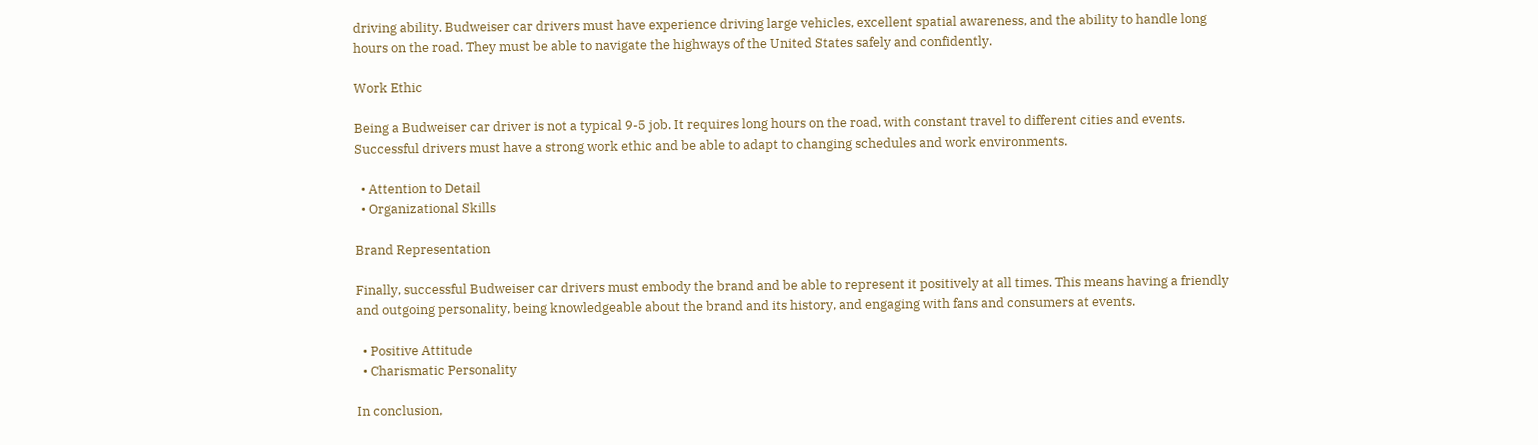driving ability. Budweiser car drivers must have experience driving large vehicles, excellent spatial awareness, and the ability to handle long hours on the road. They must be able to navigate the highways of the United States safely and confidently.

Work Ethic

Being a Budweiser car driver is not a typical 9-5 job. It requires long hours on the road, with constant travel to different cities and events. Successful drivers must have a strong work ethic and be able to adapt to changing schedules and work environments.

  • Attention to Detail
  • Organizational Skills

Brand Representation

Finally, successful Budweiser car drivers must embody the brand and be able to represent it positively at all times. This means having a friendly and outgoing personality, being knowledgeable about the brand and its history, and engaging with fans and consumers at events.

  • Positive Attitude
  • Charismatic Personality

In conclusion,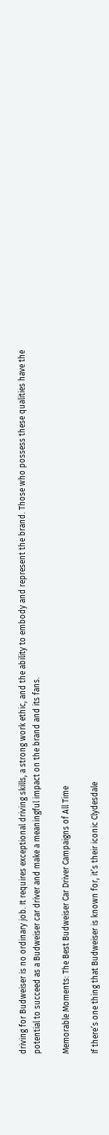driving for Budweiser is no ordinary job. It requires exceptional driving skills, a strong work ethic, and the ability to embody and represent the brand. Those who possess these qualities have the potential to succeed as a Budweiser car driver and make a meaningful impact on the brand and its fans.

Memorable Moments: The Best Budweiser Car Driver Campaigns of All Time

If there’s one thing that Budweiser is known for, it’s their iconic Clydesdale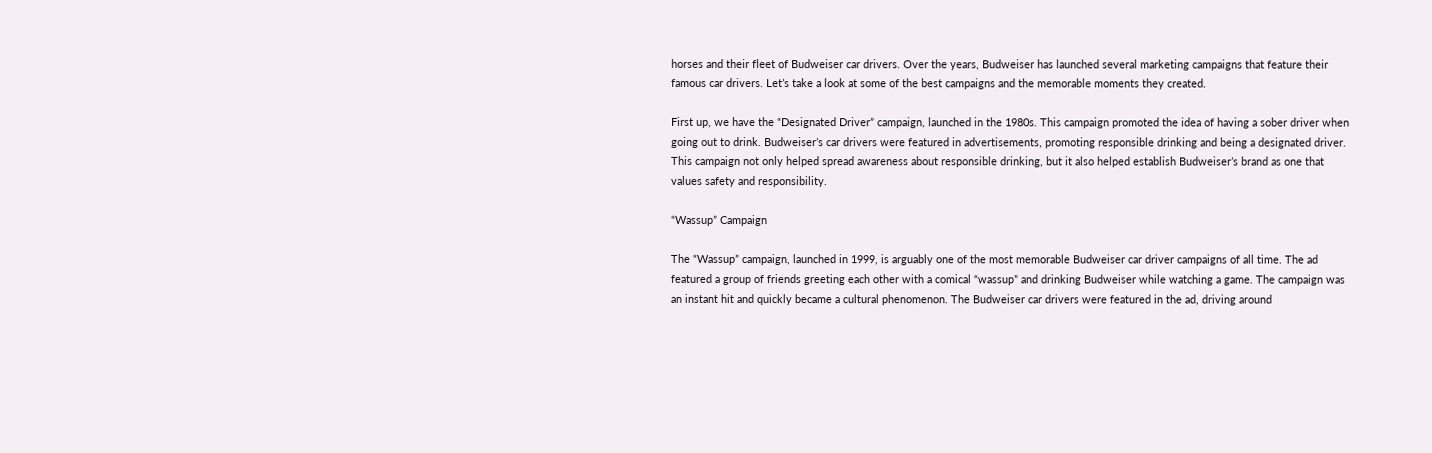horses and their fleet of Budweiser car drivers. Over the years, Budweiser has launched several marketing campaigns that feature their famous car drivers. Let’s take a look at some of the best campaigns and the memorable moments they created.

First up, we have the “Designated Driver” campaign, launched in the 1980s. This campaign promoted the idea of having a sober driver when going out to drink. Budweiser’s car drivers were featured in advertisements, promoting responsible drinking and being a designated driver. This campaign not only helped spread awareness about responsible drinking, but it also helped establish Budweiser’s brand as one that values safety and responsibility.

“Wassup” Campaign

The “Wassup” campaign, launched in 1999, is arguably one of the most memorable Budweiser car driver campaigns of all time. The ad featured a group of friends greeting each other with a comical “wassup” and drinking Budweiser while watching a game. The campaign was an instant hit and quickly became a cultural phenomenon. The Budweiser car drivers were featured in the ad, driving around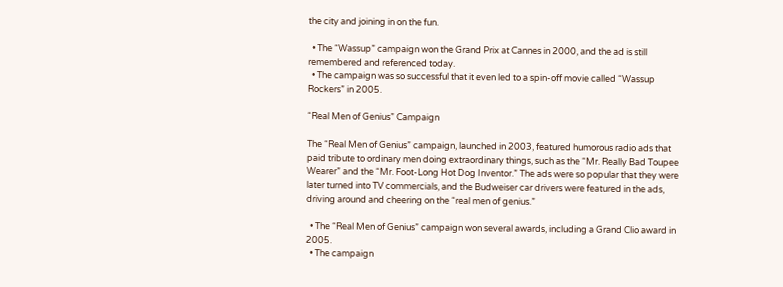the city and joining in on the fun.

  • The “Wassup” campaign won the Grand Prix at Cannes in 2000, and the ad is still remembered and referenced today.
  • The campaign was so successful that it even led to a spin-off movie called “Wassup Rockers” in 2005.

“Real Men of Genius” Campaign

The “Real Men of Genius” campaign, launched in 2003, featured humorous radio ads that paid tribute to ordinary men doing extraordinary things, such as the “Mr. Really Bad Toupee Wearer” and the “Mr. Foot-Long Hot Dog Inventor.” The ads were so popular that they were later turned into TV commercials, and the Budweiser car drivers were featured in the ads, driving around and cheering on the “real men of genius.”

  • The “Real Men of Genius” campaign won several awards, including a Grand Clio award in 2005.
  • The campaign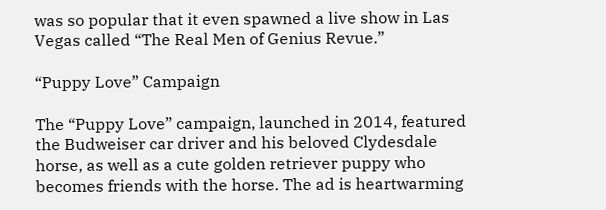was so popular that it even spawned a live show in Las Vegas called “The Real Men of Genius Revue.”

“Puppy Love” Campaign

The “Puppy Love” campaign, launched in 2014, featured the Budweiser car driver and his beloved Clydesdale horse, as well as a cute golden retriever puppy who becomes friends with the horse. The ad is heartwarming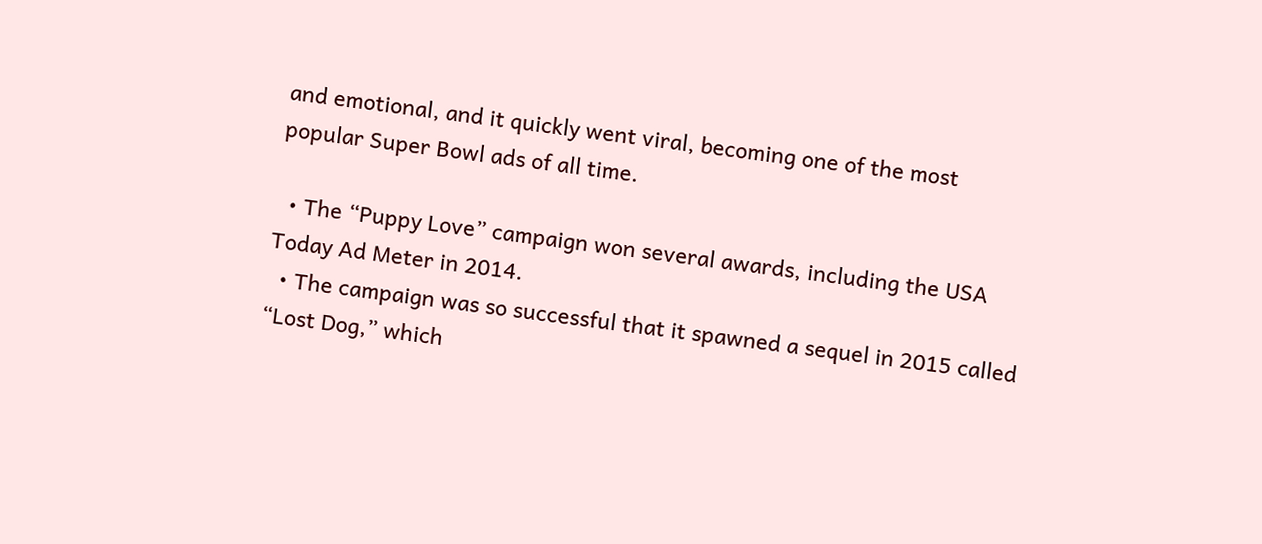and emotional, and it quickly went viral, becoming one of the most popular Super Bowl ads of all time.

  • The “Puppy Love” campaign won several awards, including the USA Today Ad Meter in 2014.
  • The campaign was so successful that it spawned a sequel in 2015 called “Lost Dog,” which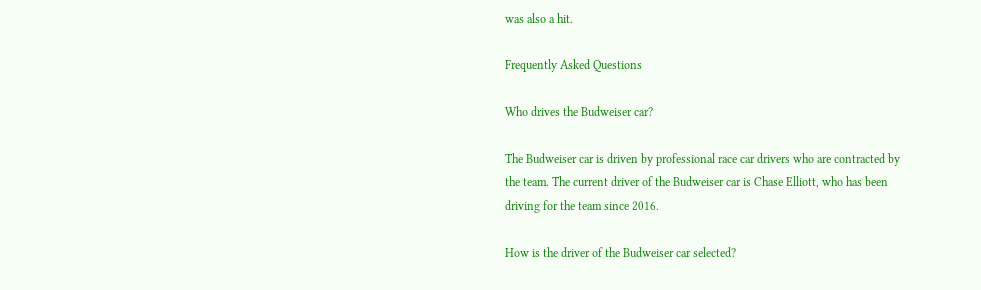was also a hit.

Frequently Asked Questions

Who drives the Budweiser car?

The Budweiser car is driven by professional race car drivers who are contracted by the team. The current driver of the Budweiser car is Chase Elliott, who has been driving for the team since 2016.

How is the driver of the Budweiser car selected?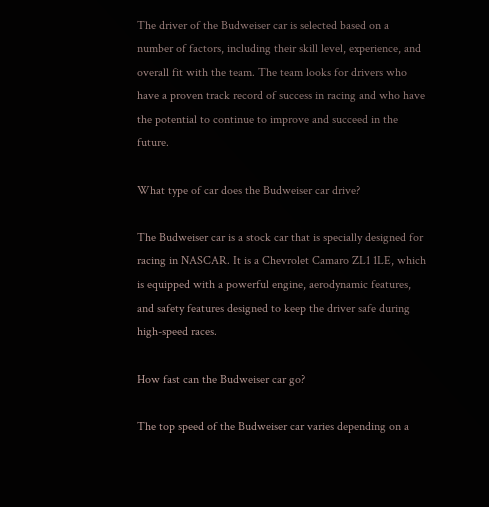The driver of the Budweiser car is selected based on a number of factors, including their skill level, experience, and overall fit with the team. The team looks for drivers who have a proven track record of success in racing and who have the potential to continue to improve and succeed in the future.

What type of car does the Budweiser car drive?

The Budweiser car is a stock car that is specially designed for racing in NASCAR. It is a Chevrolet Camaro ZL1 1LE, which is equipped with a powerful engine, aerodynamic features, and safety features designed to keep the driver safe during high-speed races.

How fast can the Budweiser car go?

The top speed of the Budweiser car varies depending on a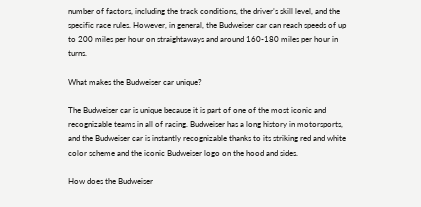number of factors, including the track conditions, the driver’s skill level, and the specific race rules. However, in general, the Budweiser car can reach speeds of up to 200 miles per hour on straightaways and around 160-180 miles per hour in turns.

What makes the Budweiser car unique?

The Budweiser car is unique because it is part of one of the most iconic and recognizable teams in all of racing. Budweiser has a long history in motorsports, and the Budweiser car is instantly recognizable thanks to its striking red and white color scheme and the iconic Budweiser logo on the hood and sides.

How does the Budweiser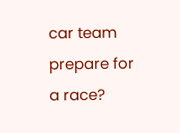car team prepare for a race?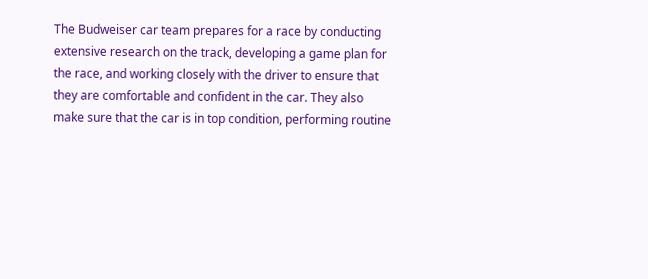The Budweiser car team prepares for a race by conducting extensive research on the track, developing a game plan for the race, and working closely with the driver to ensure that they are comfortable and confident in the car. They also make sure that the car is in top condition, performing routine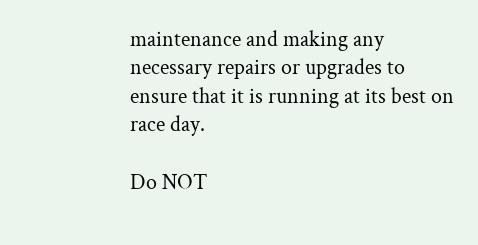maintenance and making any necessary repairs or upgrades to ensure that it is running at its best on race day.

Do NOT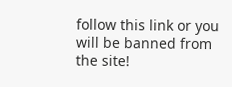follow this link or you will be banned from the site!